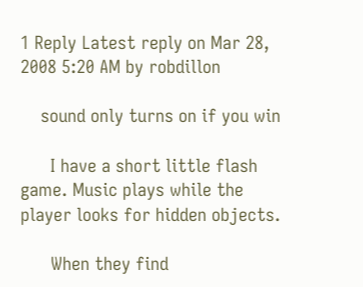1 Reply Latest reply on Mar 28, 2008 5:20 AM by robdillon

    sound only turns on if you win

      I have a short little flash game. Music plays while the player looks for hidden objects.

      When they find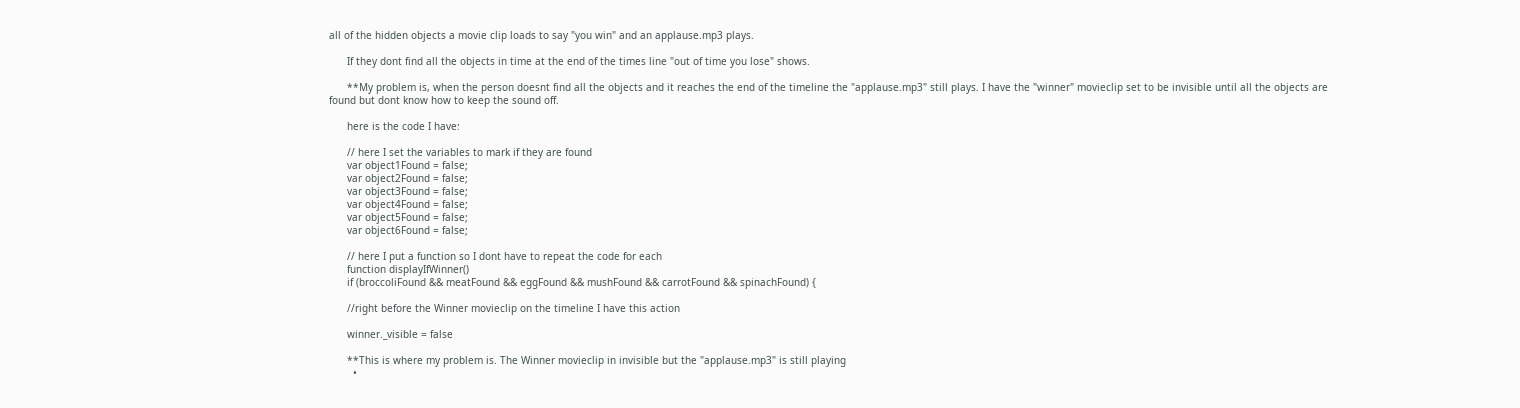all of the hidden objects a movie clip loads to say "you win" and an applause.mp3 plays.

      If they dont find all the objects in time at the end of the times line "out of time you lose" shows.

      **My problem is, when the person doesnt find all the objects and it reaches the end of the timeline the "applause.mp3" still plays. I have the "winner" movieclip set to be invisible until all the objects are found but dont know how to keep the sound off.

      here is the code I have:

      // here I set the variables to mark if they are found
      var object1Found = false;
      var object2Found = false;
      var object3Found = false;
      var object4Found = false;
      var object5Found = false;
      var object6Found = false;

      // here I put a function so I dont have to repeat the code for each
      function displayIfWinner()
      if (broccoliFound && meatFound && eggFound && mushFound && carrotFound && spinachFound) {

      //right before the Winner movieclip on the timeline I have this action

      winner._visible = false

      **This is where my problem is. The Winner movieclip in invisible but the "applause.mp3" is still playing
        •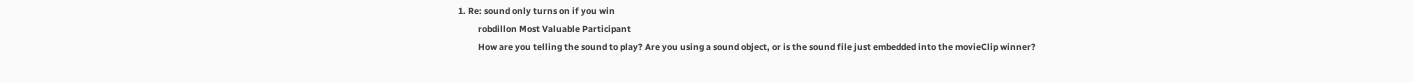1. Re: sound only turns on if you win
          robdillon Most Valuable Participant
          How are you telling the sound to play? Are you using a sound object, or is the sound file just embedded into the movieClip winner?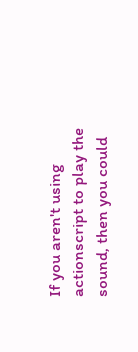If you aren't using actionscript to play the sound, then you could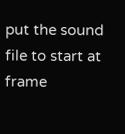put the sound file to start at frame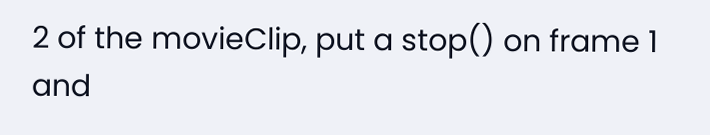2 of the movieClip, put a stop() on frame 1 and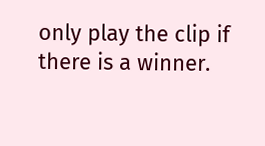only play the clip if there is a winner.